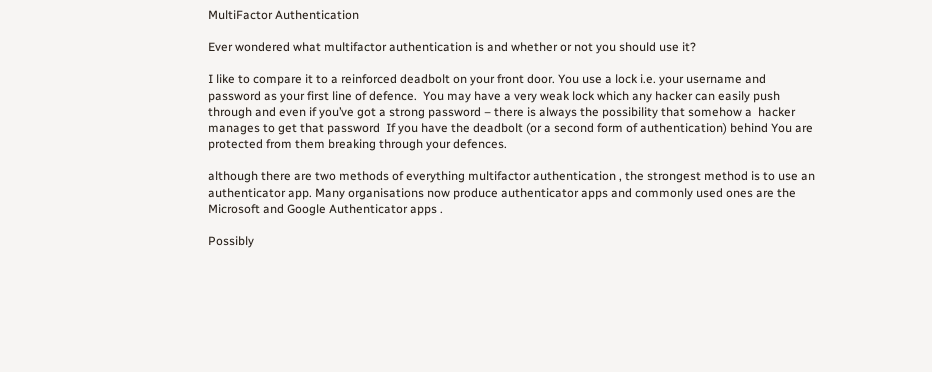MultiFactor Authentication

Ever wondered what multifactor authentication is and whether or not you should use it?

I like to compare it to a reinforced deadbolt on your front door. You use a lock i.e. your username and password as your first line of defence.  You may have a very weak lock which any hacker can easily push through and even if you’ve got a strong password – there is always the possibility that somehow a  hacker manages to get that password  If you have the deadbolt (or a second form of authentication) behind You are protected from them breaking through your defences.

although there are two methods of everything multifactor authentication , the strongest method is to use an authenticator app. Many organisations now produce authenticator apps and commonly used ones are the Microsoft and Google Authenticator apps .

Possibly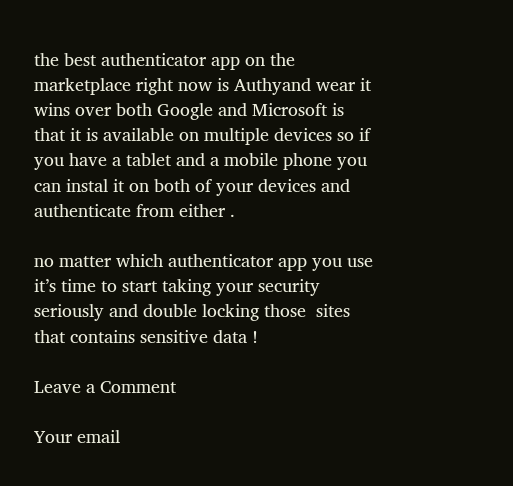the best authenticator app on the marketplace right now is Authyand wear it wins over both Google and Microsoft is that it is available on multiple devices so if you have a tablet and a mobile phone you can instal it on both of your devices and authenticate from either .

no matter which authenticator app you use it’s time to start taking your security seriously and double locking those  sites that contains sensitive data !

Leave a Comment

Your email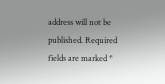address will not be published. Required fields are marked *